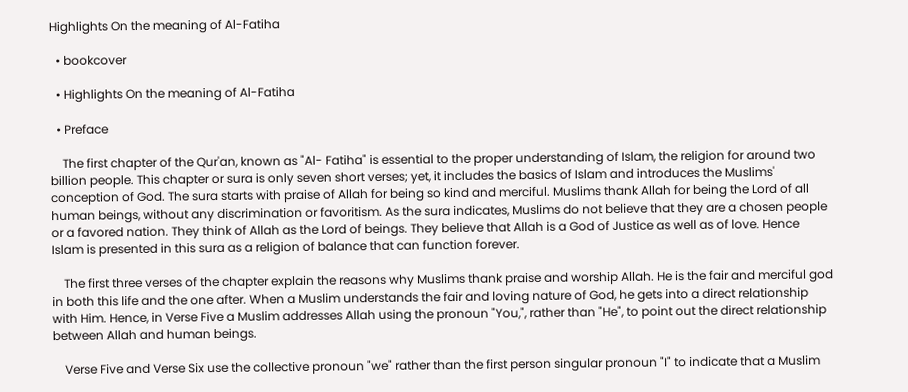Highlights On the meaning of Al-Fatiha

  • bookcover

  • Highlights On the meaning of Al-Fatiha

  • Preface

    The first chapter of the Qur'an, known as "Al- Fatiha" is essential to the proper understanding of Islam, the religion for around two billion people. This chapter or sura is only seven short verses; yet, it includes the basics of Islam and introduces the Muslims' conception of God. The sura starts with praise of Allah for being so kind and merciful. Muslims thank Allah for being the Lord of all human beings, without any discrimination or favoritism. As the sura indicates, Muslims do not believe that they are a chosen people or a favored nation. They think of Allah as the Lord of beings. They believe that Allah is a God of Justice as well as of love. Hence Islam is presented in this sura as a religion of balance that can function forever.

    The first three verses of the chapter explain the reasons why Muslims thank praise and worship Allah. He is the fair and merciful god in both this life and the one after. When a Muslim understands the fair and loving nature of God, he gets into a direct relationship with Him. Hence, in Verse Five a Muslim addresses Allah using the pronoun "You,", rather than "He", to point out the direct relationship between Allah and human beings.

    Verse Five and Verse Six use the collective pronoun "we" rather than the first person singular pronoun "I" to indicate that a Muslim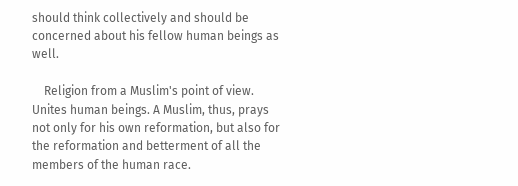should think collectively and should be concerned about his fellow human beings as well.

    Religion from a Muslim's point of view. Unites human beings. A Muslim, thus, prays not only for his own reformation, but also for the reformation and betterment of all the members of the human race.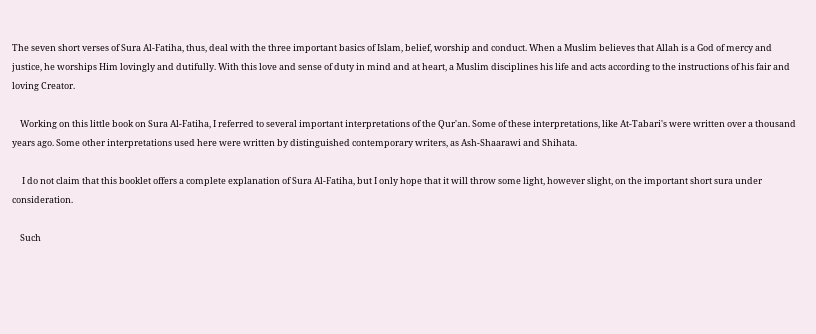The seven short verses of Sura Al-Fatiha, thus, deal with the three important basics of Islam, belief, worship and conduct. When a Muslim believes that Allah is a God of mercy and justice, he worships Him lovingly and dutifully. With this love and sense of duty in mind and at heart, a Muslim disciplines his life and acts according to the instructions of his fair and loving Creator.

    Working on this little book on Sura Al-Fatiha, I referred to several important interpretations of the Qur'an. Some of these interpretations, like At-Tabari's were written over a thousand years ago. Some other interpretations used here were written by distinguished contemporary writers, as Ash-Shaarawi and Shihata.

     I do not claim that this booklet offers a complete explanation of Sura Al-Fatiha, but I only hope that it will throw some light, however slight, on the important short sura under consideration.

    Such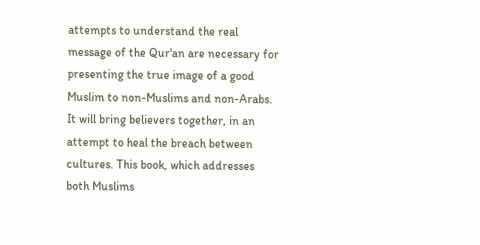attempts to understand the real message of the Qur'an are necessary for presenting the true image of a good Muslim to non-Muslims and non-Arabs. It will bring believers together, in an attempt to heal the breach between cultures. This book, which addresses both Muslims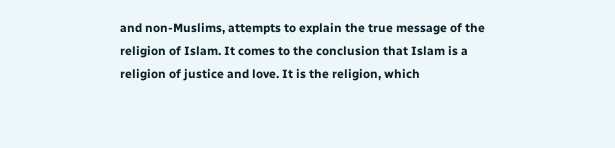and non-Muslims, attempts to explain the true message of the religion of Islam. It comes to the conclusion that Islam is a religion of justice and love. It is the religion, which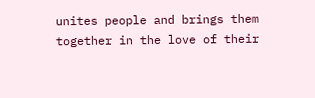unites people and brings them together in the love of their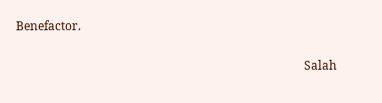Benefactor.

                                                                                                Salah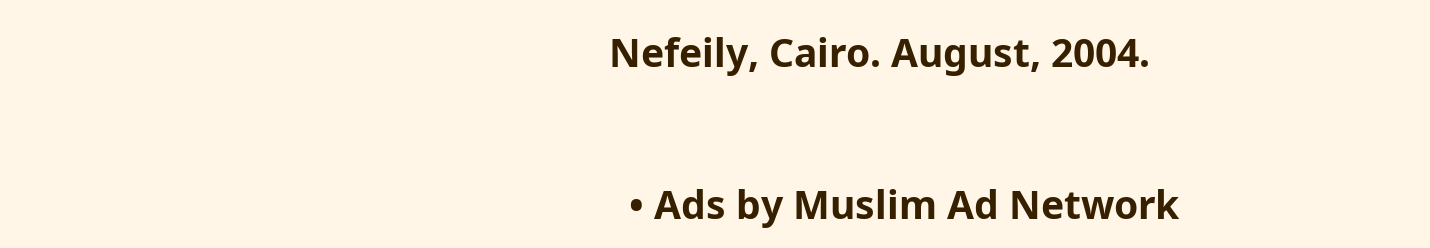Nefeily, Cairo. August, 2004.


  • Ads by Muslim Ad Network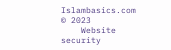Islambasics.com © 2023
    Website security